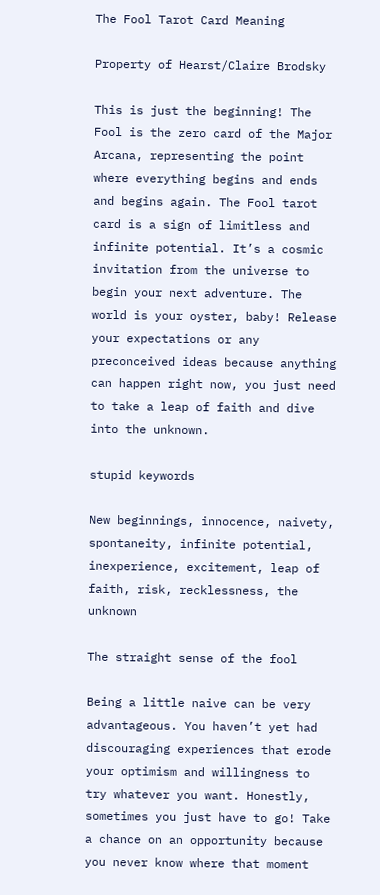The Fool Tarot Card Meaning

Property of Hearst/Claire Brodsky

This is just the beginning! The Fool is the zero card of the Major Arcana, representing the point where everything begins and ends and begins again. The Fool tarot card is a sign of limitless and infinite potential. It’s a cosmic invitation from the universe to begin your next adventure. The world is your oyster, baby! Release your expectations or any preconceived ideas because anything can happen right now, you just need to take a leap of faith and dive into the unknown.

stupid keywords

New beginnings, innocence, naivety, spontaneity, infinite potential, inexperience, excitement, leap of faith, risk, recklessness, the unknown

The straight sense of the fool

Being a little naive can be very advantageous. You haven’t yet had discouraging experiences that erode your optimism and willingness to try whatever you want. Honestly, sometimes you just have to go! Take a chance on an opportunity because you never know where that moment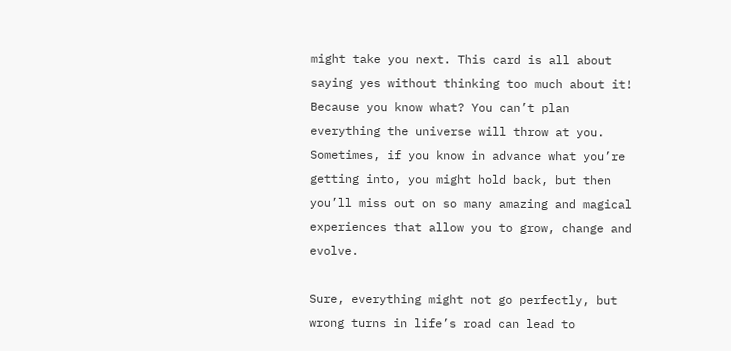might take you next. This card is all about saying yes without thinking too much about it! Because you know what? You can’t plan everything the universe will throw at you. Sometimes, if you know in advance what you’re getting into, you might hold back, but then you’ll miss out on so many amazing and magical experiences that allow you to grow, change and evolve.

Sure, everything might not go perfectly, but wrong turns in life’s road can lead to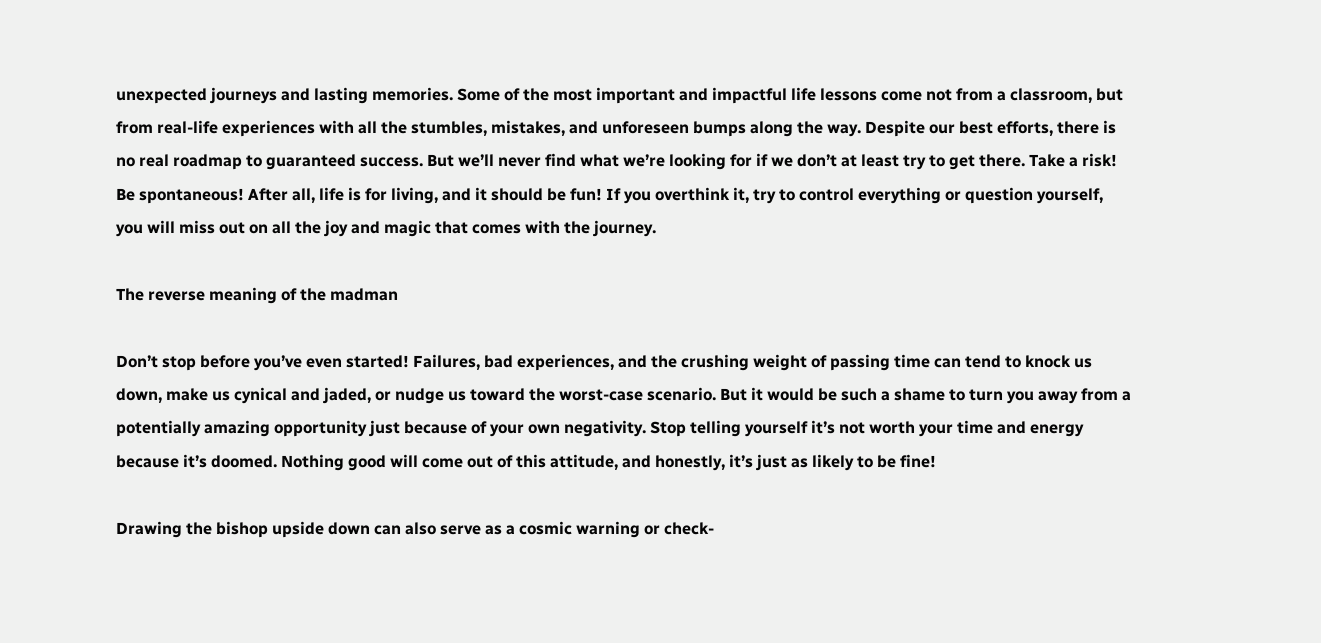unexpected journeys and lasting memories. Some of the most important and impactful life lessons come not from a classroom, but from real-life experiences with all the stumbles, mistakes, and unforeseen bumps along the way. Despite our best efforts, there is no real roadmap to guaranteed success. But we’ll never find what we’re looking for if we don’t at least try to get there. Take a risk! Be spontaneous! After all, life is for living, and it should be fun! If you overthink it, try to control everything or question yourself, you will miss out on all the joy and magic that comes with the journey.

The reverse meaning of the madman

Don’t stop before you’ve even started! Failures, bad experiences, and the crushing weight of passing time can tend to knock us down, make us cynical and jaded, or nudge us toward the worst-case scenario. But it would be such a shame to turn you away from a potentially amazing opportunity just because of your own negativity. Stop telling yourself it’s not worth your time and energy because it’s doomed. Nothing good will come out of this attitude, and honestly, it’s just as likely to be fine!

Drawing the bishop upside down can also serve as a cosmic warning or check-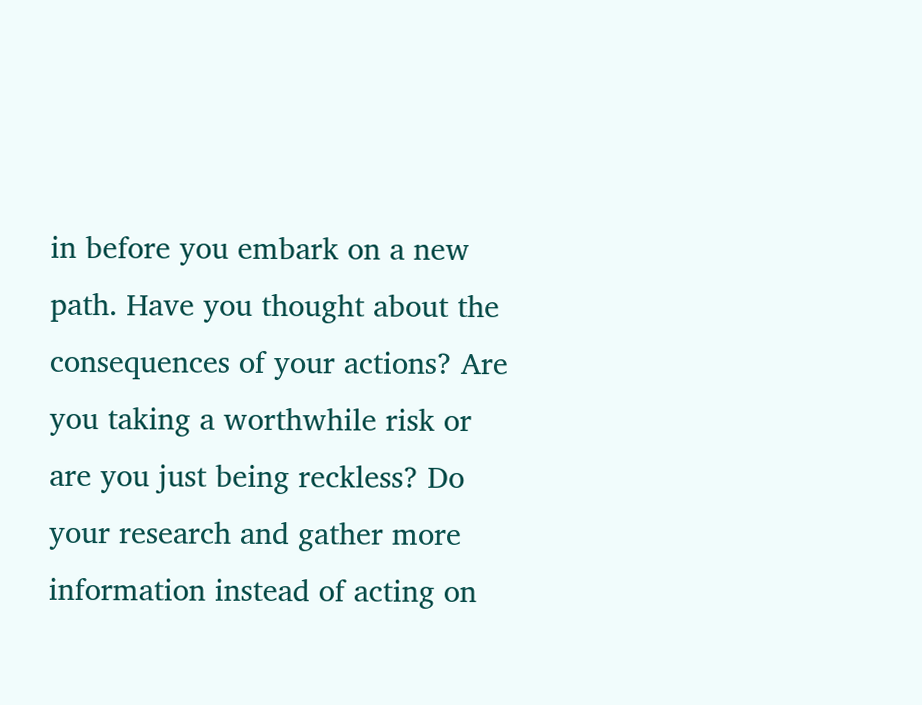in before you embark on a new path. Have you thought about the consequences of your actions? Are you taking a worthwhile risk or are you just being reckless? Do your research and gather more information instead of acting on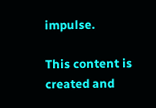impulse.

This content is created and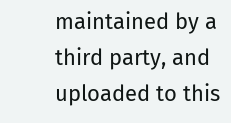maintained by a third party, and uploaded to this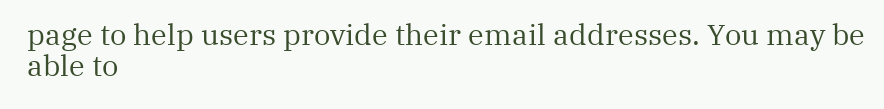page to help users provide their email addresses. You may be able to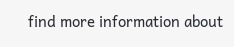find more information about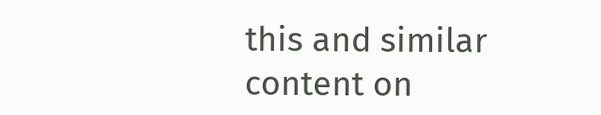this and similar content on